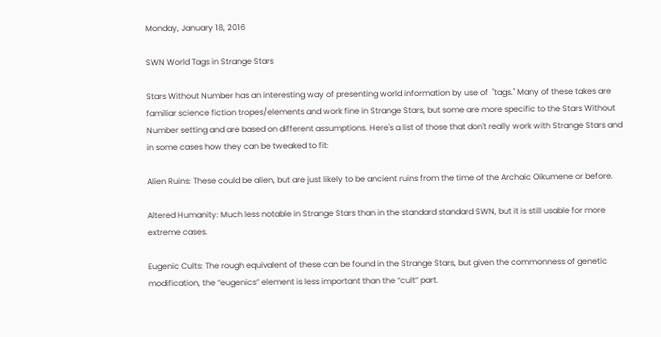Monday, January 18, 2016

SWN World Tags in Strange Stars

Stars Without Number has an interesting way of presenting world information by use of  "tags." Many of these takes are familiar science fiction tropes/elements and work fine in Strange Stars, but some are more specific to the Stars Without Number setting and are based on different assumptions. Here's a list of those that don't really work with Strange Stars and in some cases how they can be tweaked to fit:

Alien Ruins: These could be alien, but are just likely to be ancient ruins from the time of the Archaic Oikumene or before.

Altered Humanity: Much less notable in Strange Stars than in the standard standard SWN, but it is still usable for more extreme cases.

Eugenic Cults: The rough equivalent of these can be found in the Strange Stars, but given the commonness of genetic modification, the “eugenics” element is less important than the “cult” part.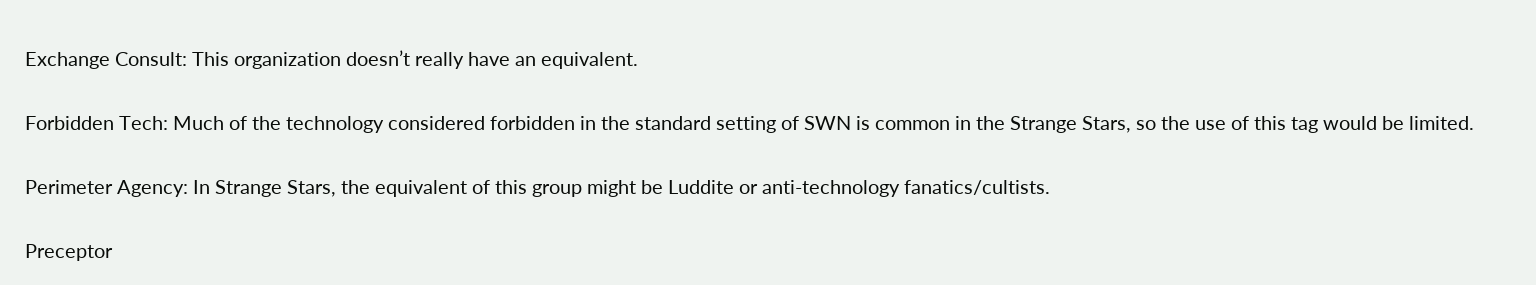Exchange Consult: This organization doesn’t really have an equivalent.

Forbidden Tech: Much of the technology considered forbidden in the standard setting of SWN is common in the Strange Stars, so the use of this tag would be limited.

Perimeter Agency: In Strange Stars, the equivalent of this group might be Luddite or anti-technology fanatics/cultists.

Preceptor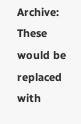Archive: These would be replaced with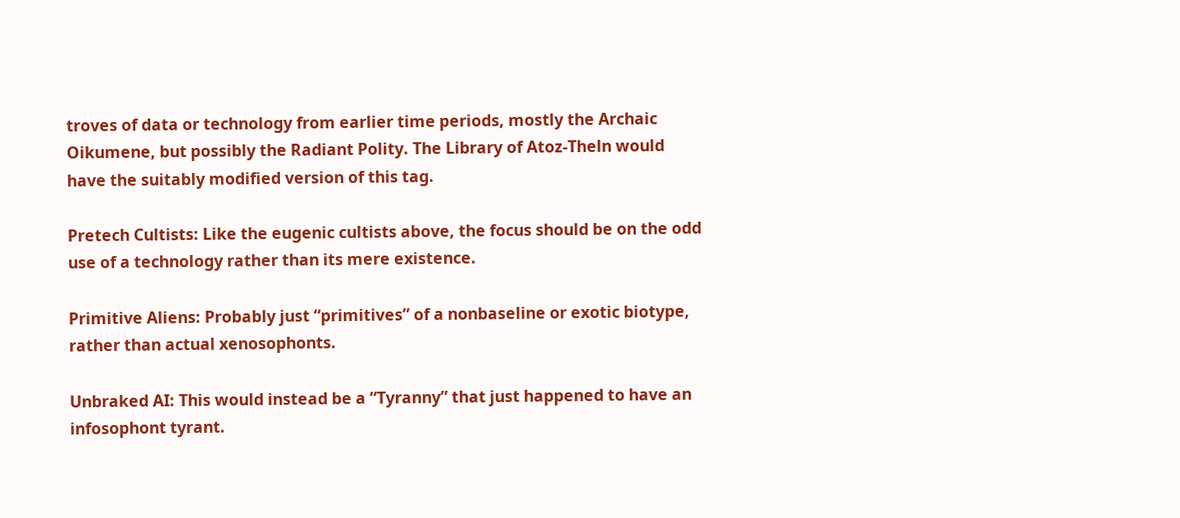troves of data or technology from earlier time periods, mostly the Archaic Oikumene, but possibly the Radiant Polity. The Library of Atoz-Theln would have the suitably modified version of this tag.

Pretech Cultists: Like the eugenic cultists above, the focus should be on the odd use of a technology rather than its mere existence.

Primitive Aliens: Probably just “primitives” of a nonbaseline or exotic biotype, rather than actual xenosophonts.

Unbraked AI: This would instead be a “Tyranny” that just happened to have an infosophont tyrant.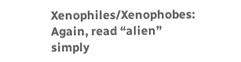Xenophiles/Xenophobes: Again, read “alien” simply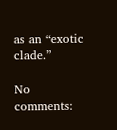as an “exotic clade.”

No comments: